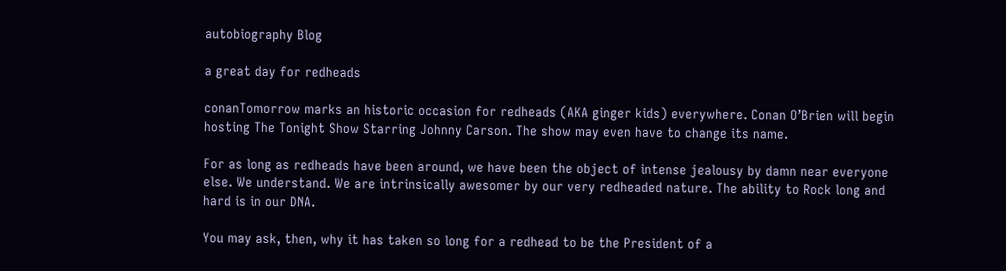autobiography Blog

a great day for redheads

conanTomorrow marks an historic occasion for redheads (AKA ginger kids) everywhere. Conan O’Brien will begin hosting The Tonight Show Starring Johnny Carson. The show may even have to change its name.

For as long as redheads have been around, we have been the object of intense jealousy by damn near everyone else. We understand. We are intrinsically awesomer by our very redheaded nature. The ability to Rock long and hard is in our DNA.

You may ask, then, why it has taken so long for a redhead to be the President of a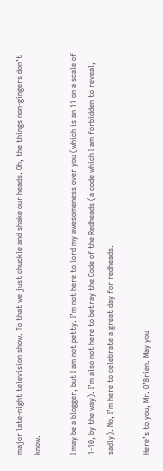major late-night television show. To that we just chuckle and shake our heads. Oh, the things non-gingers don’t know.

I may be a blogger, but I am not petty. I’m not here to lord my awesomeness over you (which is an 11 on a scale of 1-10, by the way). I’m also not here to betray the Code of the Redheads (a code which I am forbidden to reveal, sadly). No, I’m here to celebrate a great day for redheads.

Here’s to you, Mr. O’Brien. May you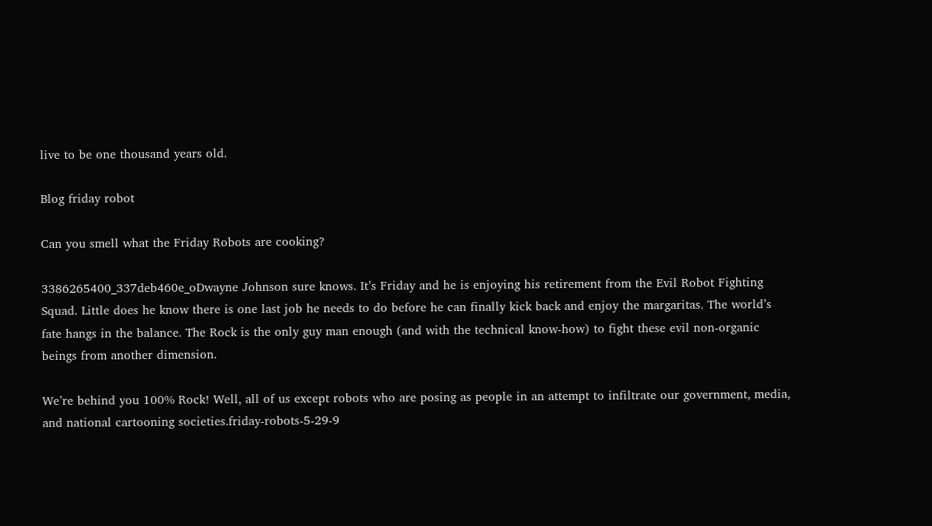live to be one thousand years old.

Blog friday robot

Can you smell what the Friday Robots are cooking?

3386265400_337deb460e_oDwayne Johnson sure knows. It’s Friday and he is enjoying his retirement from the Evil Robot Fighting Squad. Little does he know there is one last job he needs to do before he can finally kick back and enjoy the margaritas. The world’s fate hangs in the balance. The Rock is the only guy man enough (and with the technical know-how) to fight these evil non-organic beings from another dimension.

We’re behind you 100% Rock! Well, all of us except robots who are posing as people in an attempt to infiltrate our government, media, and national cartooning societies.friday-robots-5-29-9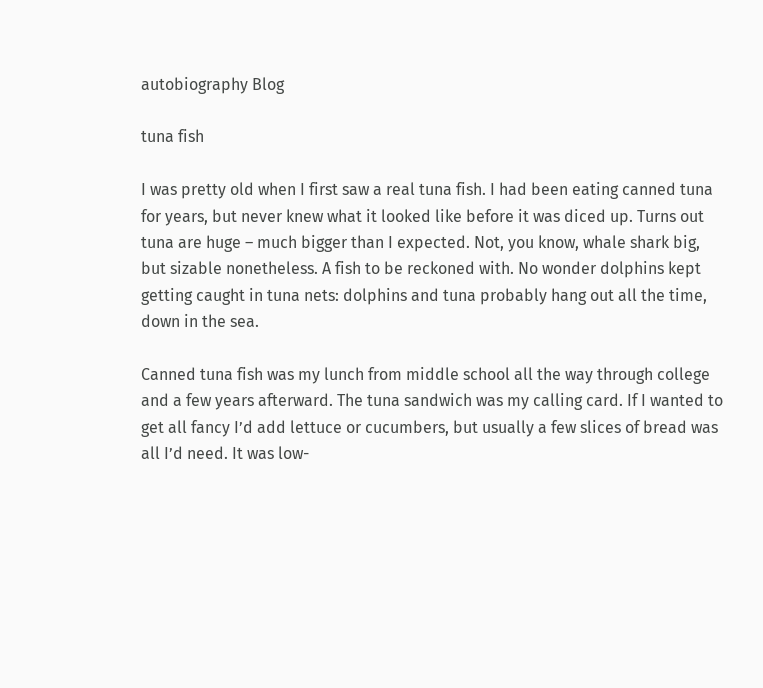autobiography Blog

tuna fish

I was pretty old when I first saw a real tuna fish. I had been eating canned tuna for years, but never knew what it looked like before it was diced up. Turns out tuna are huge – much bigger than I expected. Not, you know, whale shark big, but sizable nonetheless. A fish to be reckoned with. No wonder dolphins kept getting caught in tuna nets: dolphins and tuna probably hang out all the time, down in the sea.

Canned tuna fish was my lunch from middle school all the way through college and a few years afterward. The tuna sandwich was my calling card. If I wanted to get all fancy I’d add lettuce or cucumbers, but usually a few slices of bread was all I’d need. It was low-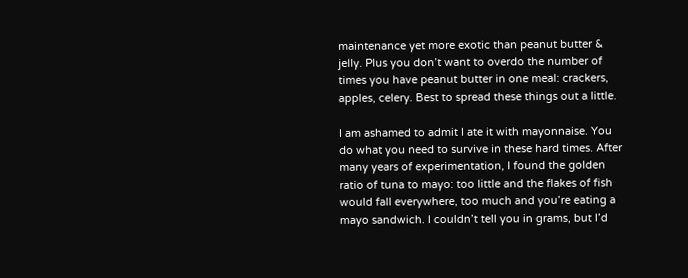maintenance yet more exotic than peanut butter & jelly. Plus you don’t want to overdo the number of times you have peanut butter in one meal: crackers, apples, celery. Best to spread these things out a little.

I am ashamed to admit I ate it with mayonnaise. You do what you need to survive in these hard times. After many years of experimentation, I found the golden ratio of tuna to mayo: too little and the flakes of fish would fall everywhere, too much and you’re eating a mayo sandwich. I couldn’t tell you in grams, but I’d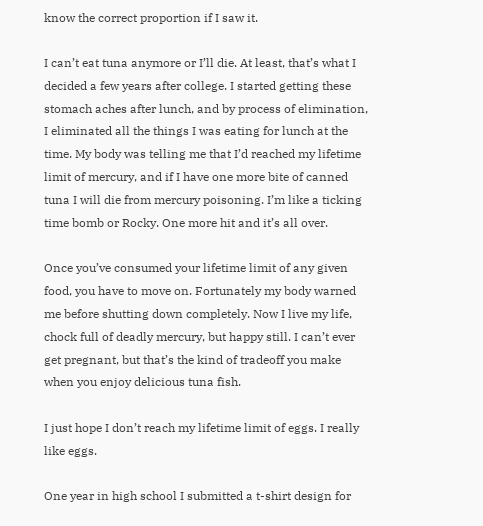know the correct proportion if I saw it.

I can’t eat tuna anymore or I’ll die. At least, that’s what I decided a few years after college. I started getting these stomach aches after lunch, and by process of elimination, I eliminated all the things I was eating for lunch at the time. My body was telling me that I’d reached my lifetime limit of mercury, and if I have one more bite of canned tuna I will die from mercury poisoning. I’m like a ticking time bomb or Rocky. One more hit and it’s all over.

Once you’ve consumed your lifetime limit of any given food, you have to move on. Fortunately my body warned me before shutting down completely. Now I live my life, chock full of deadly mercury, but happy still. I can’t ever get pregnant, but that’s the kind of tradeoff you make when you enjoy delicious tuna fish.

I just hope I don’t reach my lifetime limit of eggs. I really like eggs.

One year in high school I submitted a t-shirt design for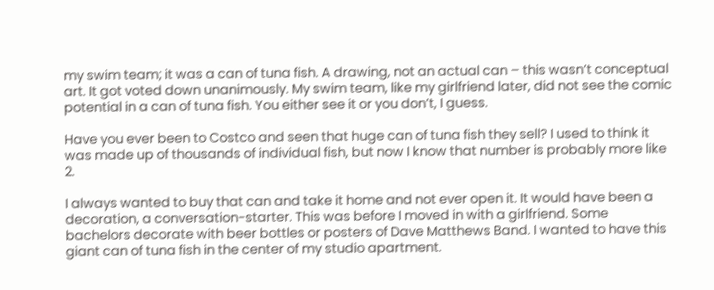my swim team; it was a can of tuna fish. A drawing, not an actual can – this wasn’t conceptual art. It got voted down unanimously. My swim team, like my girlfriend later, did not see the comic potential in a can of tuna fish. You either see it or you don’t, I guess.

Have you ever been to Costco and seen that huge can of tuna fish they sell? I used to think it was made up of thousands of individual fish, but now I know that number is probably more like 2.

I always wanted to buy that can and take it home and not ever open it. It would have been a decoration, a conversation-starter. This was before I moved in with a girlfriend. Some bachelors decorate with beer bottles or posters of Dave Matthews Band. I wanted to have this giant can of tuna fish in the center of my studio apartment.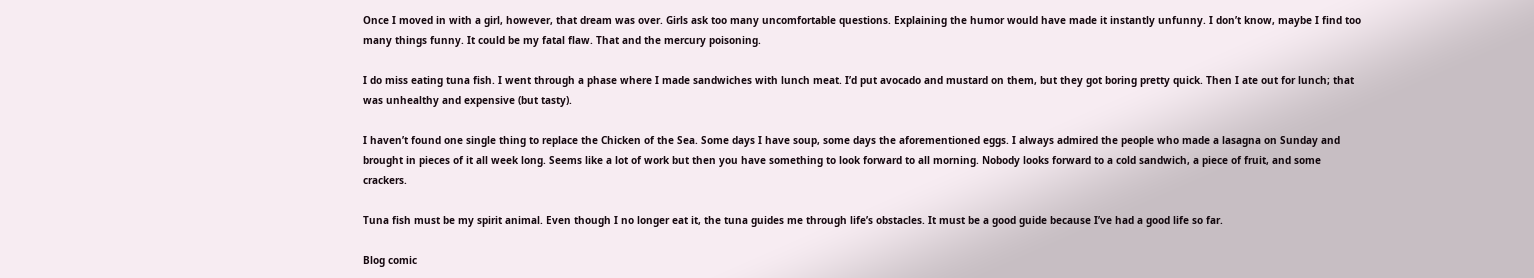Once I moved in with a girl, however, that dream was over. Girls ask too many uncomfortable questions. Explaining the humor would have made it instantly unfunny. I don’t know, maybe I find too many things funny. It could be my fatal flaw. That and the mercury poisoning.

I do miss eating tuna fish. I went through a phase where I made sandwiches with lunch meat. I’d put avocado and mustard on them, but they got boring pretty quick. Then I ate out for lunch; that was unhealthy and expensive (but tasty).

I haven’t found one single thing to replace the Chicken of the Sea. Some days I have soup, some days the aforementioned eggs. I always admired the people who made a lasagna on Sunday and brought in pieces of it all week long. Seems like a lot of work but then you have something to look forward to all morning. Nobody looks forward to a cold sandwich, a piece of fruit, and some crackers.

Tuna fish must be my spirit animal. Even though I no longer eat it, the tuna guides me through life’s obstacles. It must be a good guide because I’ve had a good life so far.

Blog comic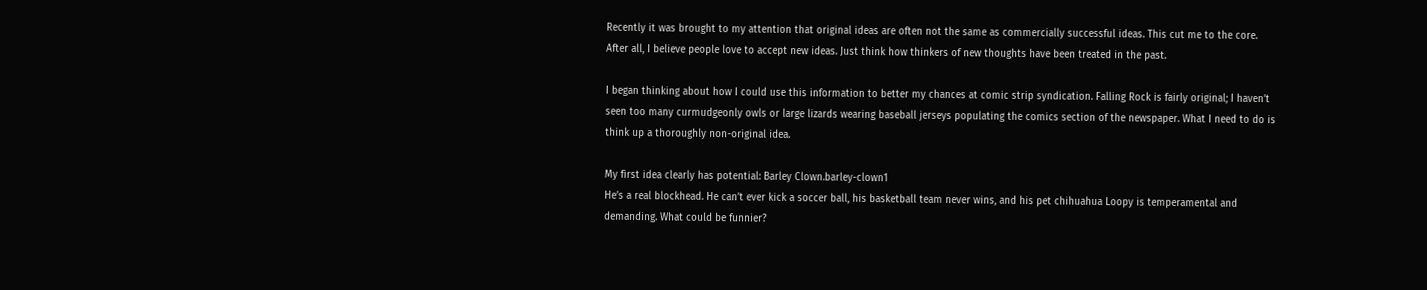Recently it was brought to my attention that original ideas are often not the same as commercially successful ideas. This cut me to the core. After all, I believe people love to accept new ideas. Just think how thinkers of new thoughts have been treated in the past.

I began thinking about how I could use this information to better my chances at comic strip syndication. Falling Rock is fairly original; I haven’t seen too many curmudgeonly owls or large lizards wearing baseball jerseys populating the comics section of the newspaper. What I need to do is think up a thoroughly non-original idea.

My first idea clearly has potential: Barley Clown.barley-clown1
He’s a real blockhead. He can’t ever kick a soccer ball, his basketball team never wins, and his pet chihuahua Loopy is temperamental and demanding. What could be funnier?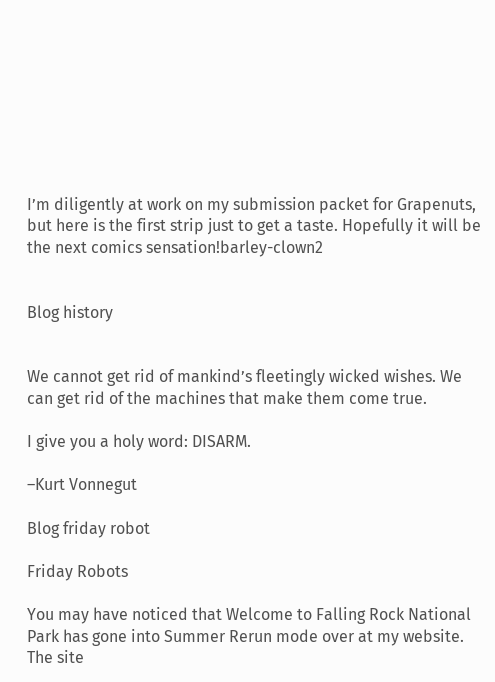I’m diligently at work on my submission packet for Grapenuts, but here is the first strip just to get a taste. Hopefully it will be the next comics sensation!barley-clown2


Blog history


We cannot get rid of mankind’s fleetingly wicked wishes. We can get rid of the machines that make them come true.

I give you a holy word: DISARM.

–Kurt Vonnegut

Blog friday robot

Friday Robots

You may have noticed that Welcome to Falling Rock National Park has gone into Summer Rerun mode over at my website. The site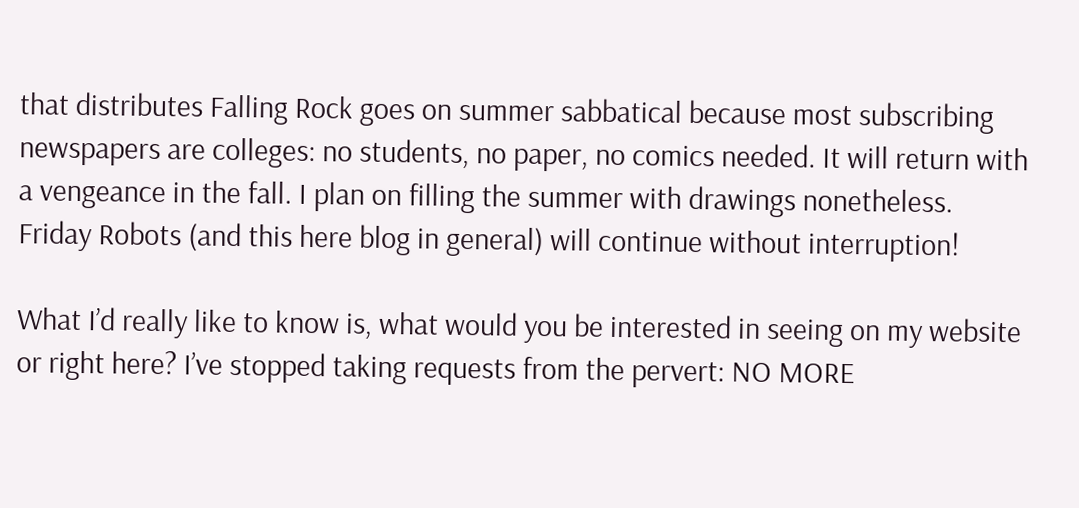that distributes Falling Rock goes on summer sabbatical because most subscribing newspapers are colleges: no students, no paper, no comics needed. It will return with a vengeance in the fall. I plan on filling the summer with drawings nonetheless. Friday Robots (and this here blog in general) will continue without interruption!

What I’d really like to know is, what would you be interested in seeing on my website or right here? I’ve stopped taking requests from the pervert: NO MORE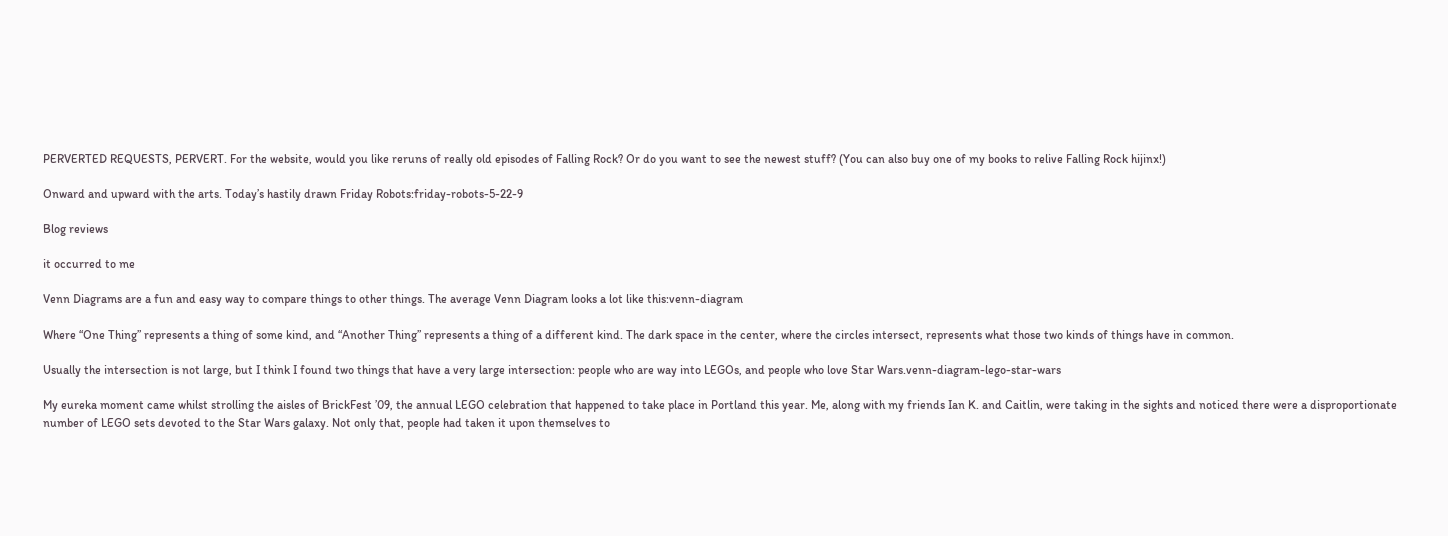PERVERTED REQUESTS, PERVERT. For the website, would you like reruns of really old episodes of Falling Rock? Or do you want to see the newest stuff? (You can also buy one of my books to relive Falling Rock hijinx!)

Onward and upward with the arts. Today’s hastily drawn Friday Robots:friday-robots-5-22-9

Blog reviews

it occurred to me

Venn Diagrams are a fun and easy way to compare things to other things. The average Venn Diagram looks a lot like this:venn-diagram

Where “One Thing” represents a thing of some kind, and “Another Thing” represents a thing of a different kind. The dark space in the center, where the circles intersect, represents what those two kinds of things have in common.

Usually the intersection is not large, but I think I found two things that have a very large intersection: people who are way into LEGOs, and people who love Star Wars.venn-diagram-lego-star-wars

My eureka moment came whilst strolling the aisles of BrickFest ’09, the annual LEGO celebration that happened to take place in Portland this year. Me, along with my friends Ian K. and Caitlin, were taking in the sights and noticed there were a disproportionate number of LEGO sets devoted to the Star Wars galaxy. Not only that, people had taken it upon themselves to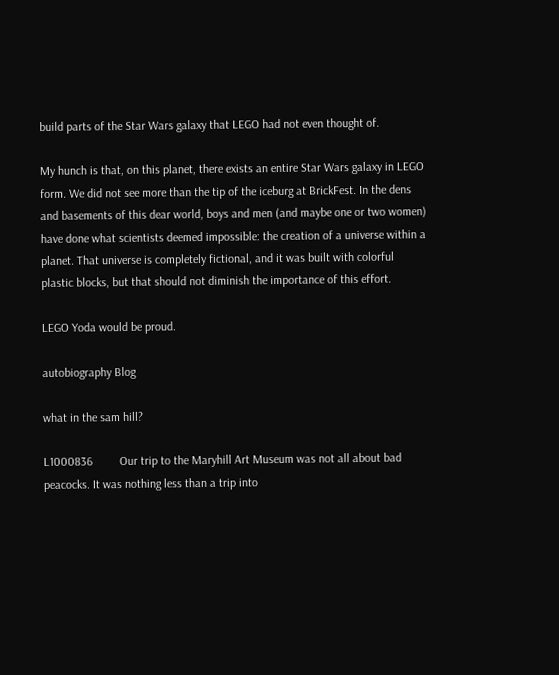build parts of the Star Wars galaxy that LEGO had not even thought of.

My hunch is that, on this planet, there exists an entire Star Wars galaxy in LEGO form. We did not see more than the tip of the iceburg at BrickFest. In the dens and basements of this dear world, boys and men (and maybe one or two women) have done what scientists deemed impossible: the creation of a universe within a planet. That universe is completely fictional, and it was built with colorful plastic blocks, but that should not diminish the importance of this effort.

LEGO Yoda would be proud.

autobiography Blog

what in the sam hill?

L1000836         Our trip to the Maryhill Art Museum was not all about bad peacocks. It was nothing less than a trip into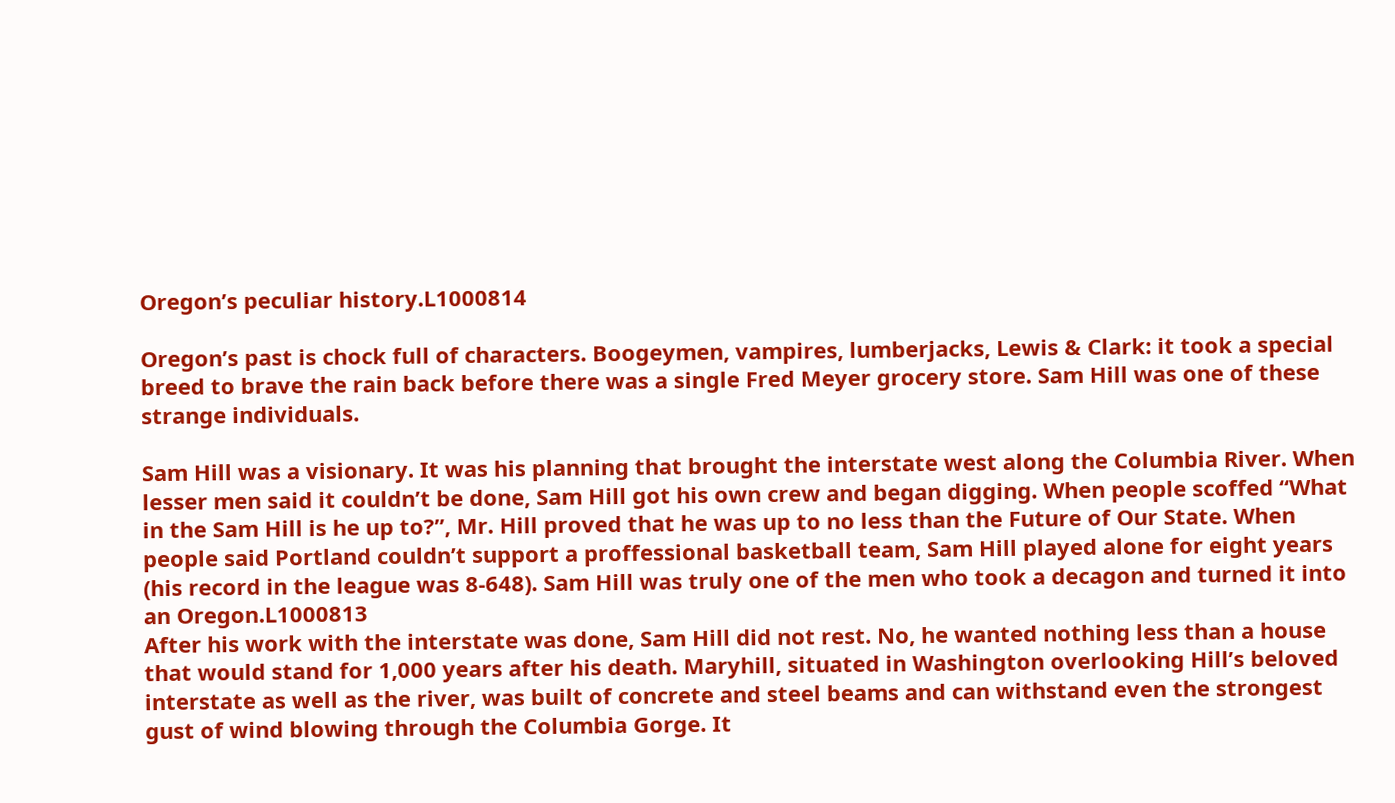Oregon’s peculiar history.L1000814

Oregon’s past is chock full of characters. Boogeymen, vampires, lumberjacks, Lewis & Clark: it took a special breed to brave the rain back before there was a single Fred Meyer grocery store. Sam Hill was one of these strange individuals.

Sam Hill was a visionary. It was his planning that brought the interstate west along the Columbia River. When lesser men said it couldn’t be done, Sam Hill got his own crew and began digging. When people scoffed “What in the Sam Hill is he up to?”, Mr. Hill proved that he was up to no less than the Future of Our State. When people said Portland couldn’t support a proffessional basketball team, Sam Hill played alone for eight years (his record in the league was 8-648). Sam Hill was truly one of the men who took a decagon and turned it into an Oregon.L1000813
After his work with the interstate was done, Sam Hill did not rest. No, he wanted nothing less than a house that would stand for 1,000 years after his death. Maryhill, situated in Washington overlooking Hill’s beloved interstate as well as the river, was built of concrete and steel beams and can withstand even the strongest gust of wind blowing through the Columbia Gorge. It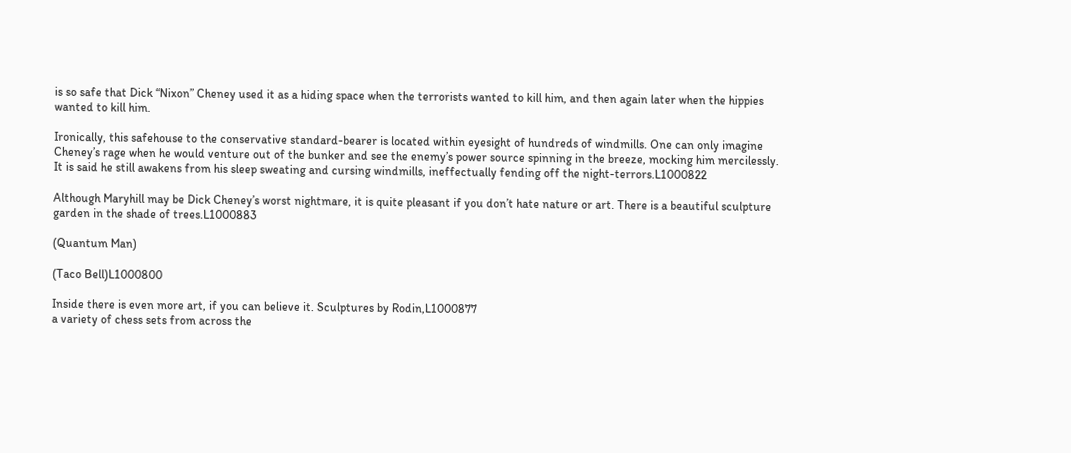is so safe that Dick “Nixon” Cheney used it as a hiding space when the terrorists wanted to kill him, and then again later when the hippies wanted to kill him.

Ironically, this safehouse to the conservative standard-bearer is located within eyesight of hundreds of windmills. One can only imagine Cheney’s rage when he would venture out of the bunker and see the enemy’s power source spinning in the breeze, mocking him mercilessly. It is said he still awakens from his sleep sweating and cursing windmills, ineffectually fending off the night-terrors.L1000822

Although Maryhill may be Dick Cheney’s worst nightmare, it is quite pleasant if you don’t hate nature or art. There is a beautiful sculpture garden in the shade of trees.L1000883

(Quantum Man)

(Taco Bell)L1000800

Inside there is even more art, if you can believe it. Sculptures by Rodin,L1000877
a variety of chess sets from across the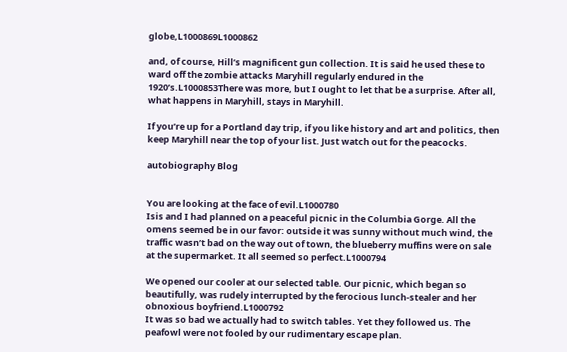globe,L1000869L1000862

and, of course, Hill’s magnificent gun collection. It is said he used these to ward off the zombie attacks Maryhill regularly endured in the 1920’s.L1000853There was more, but I ought to let that be a surprise. After all, what happens in Maryhill, stays in Maryhill.

If you’re up for a Portland day trip, if you like history and art and politics, then keep Maryhill near the top of your list. Just watch out for the peacocks.

autobiography Blog


You are looking at the face of evil.L1000780
Isis and I had planned on a peaceful picnic in the Columbia Gorge. All the omens seemed be in our favor: outside it was sunny without much wind, the traffic wasn’t bad on the way out of town, the blueberry muffins were on sale at the supermarket. It all seemed so perfect.L1000794

We opened our cooler at our selected table. Our picnic, which began so beautifully, was rudely interrupted by the ferocious lunch-stealer and her obnoxious boyfriend.L1000792
It was so bad we actually had to switch tables. Yet they followed us. The peafowl were not fooled by our rudimentary escape plan.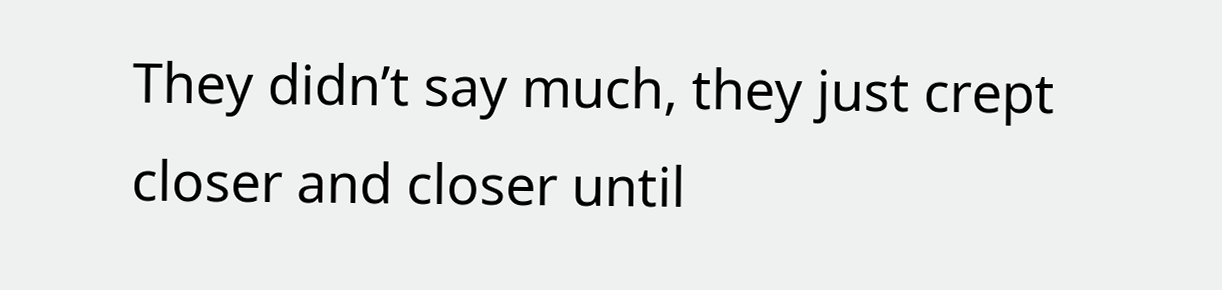They didn’t say much, they just crept closer and closer until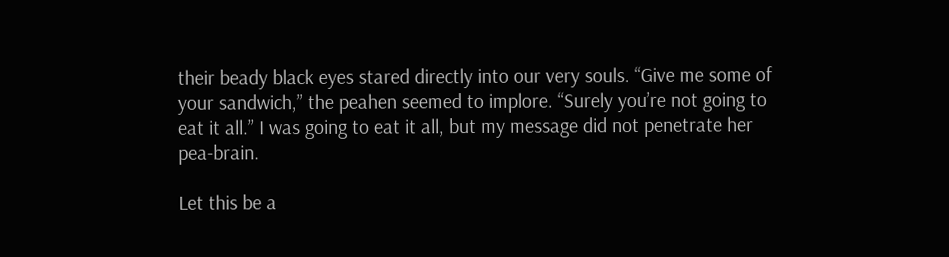their beady black eyes stared directly into our very souls. “Give me some of your sandwich,” the peahen seemed to implore. “Surely you’re not going to eat it all.” I was going to eat it all, but my message did not penetrate her pea-brain.

Let this be a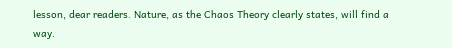lesson, dear readers. Nature, as the Chaos Theory clearly states, will find a way.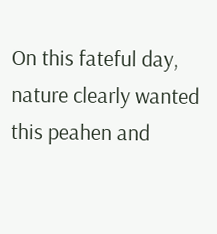On this fateful day, nature clearly wanted this peahen and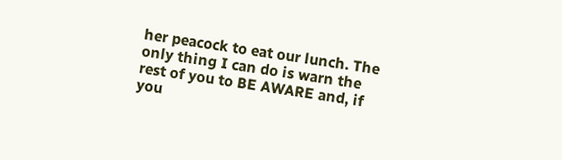her peacock to eat our lunch. The only thing I can do is warn the rest of you to BE AWARE and, if you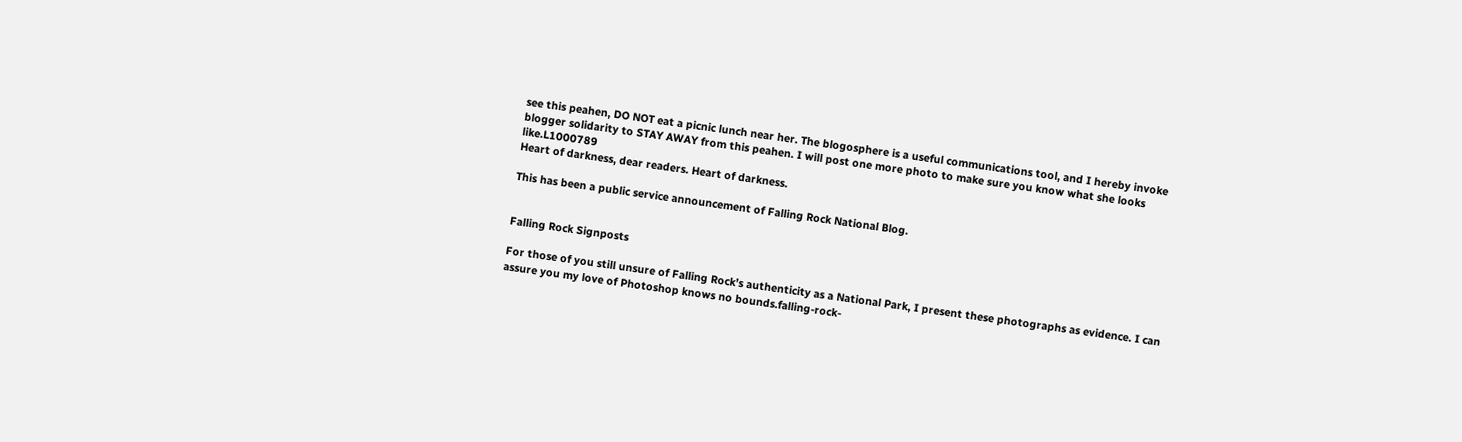see this peahen, DO NOT eat a picnic lunch near her. The blogosphere is a useful communications tool, and I hereby invoke blogger solidarity to STAY AWAY from this peahen. I will post one more photo to make sure you know what she looks like.L1000789
Heart of darkness, dear readers. Heart of darkness.

This has been a public service announcement of Falling Rock National Blog.


Falling Rock Signposts

For those of you still unsure of Falling Rock’s authenticity as a National Park, I present these photographs as evidence. I can assure you my love of Photoshop knows no bounds.falling-rock-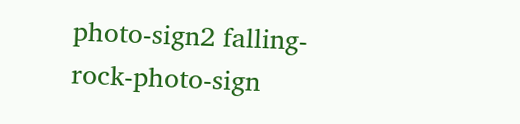photo-sign2 falling-rock-photo-sign